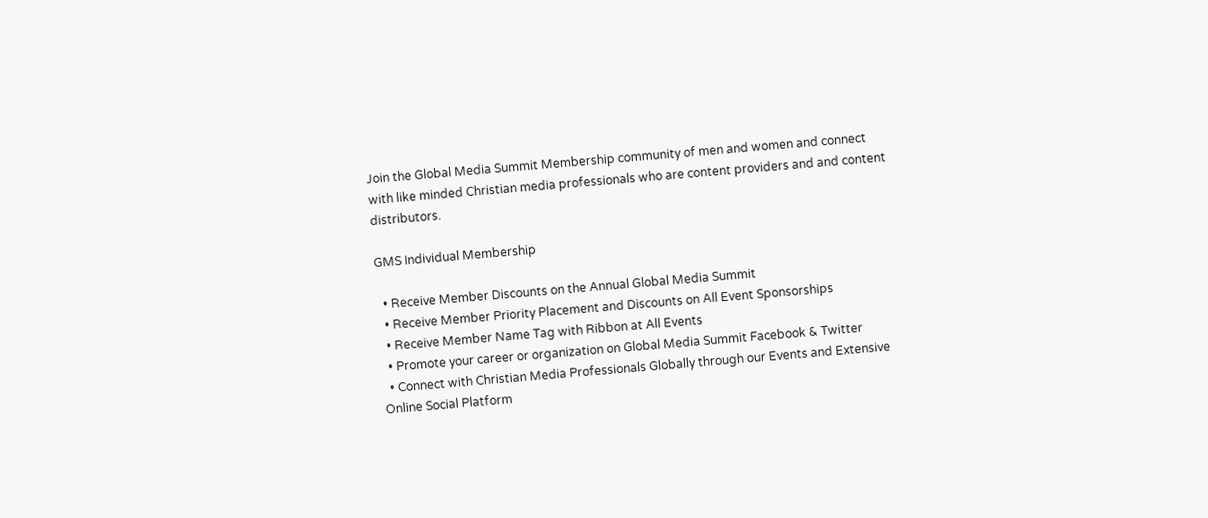Join the Global Media Summit Membership community of men and women and connect with like minded Christian media professionals who are content providers and and content distributors.

GMS Individual Membership

  • Receive Member Discounts on the Annual Global Media Summit
  • Receive Member Priority Placement and Discounts on All Event Sponsorships
  • Receive Member Name Tag with Ribbon at All Events
  • Promote your career or organization on Global Media Summit Facebook & Twitter
  • Connect with Christian Media Professionals Globally through our Events and Extensive Online Social Platform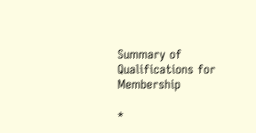Summary of Qualifications for Membership

*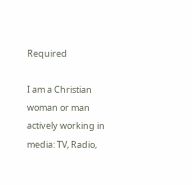Required

I am a Christian woman or man actively working in media: TV, Radio,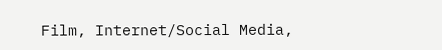Film, Internet/Social Media,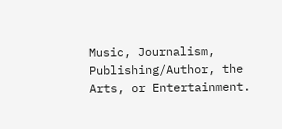Music, Journalism, Publishing/Author, the Arts, or Entertainment.